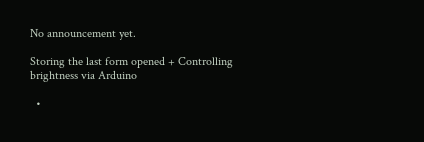No announcement yet.

Storing the last form opened + Controlling brightness via Arduino

  •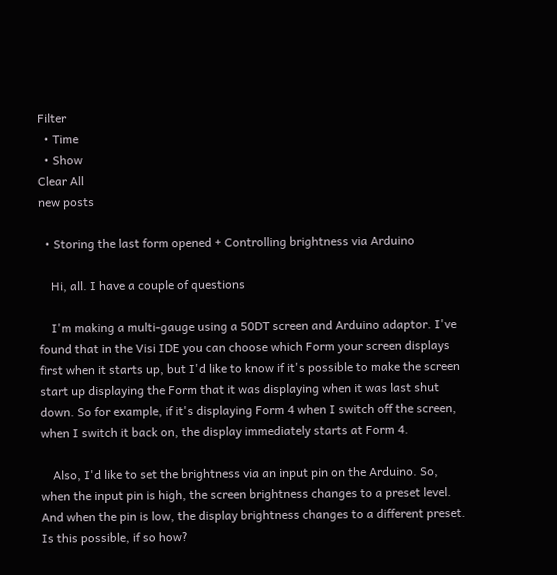Filter
  • Time
  • Show
Clear All
new posts

  • Storing the last form opened + Controlling brightness via Arduino

    Hi, all. I have a couple of questions

    I'm making a multi-gauge using a 50DT screen and Arduino adaptor. I've found that in the Visi IDE you can choose which Form your screen displays first when it starts up, but I'd like to know if it's possible to make the screen start up displaying the Form that it was displaying when it was last shut down. So for example, if it's displaying Form 4 when I switch off the screen, when I switch it back on, the display immediately starts at Form 4.

    Also, I'd like to set the brightness via an input pin on the Arduino. So, when the input pin is high, the screen brightness changes to a preset level. And when the pin is low, the display brightness changes to a different preset. Is this possible, if so how?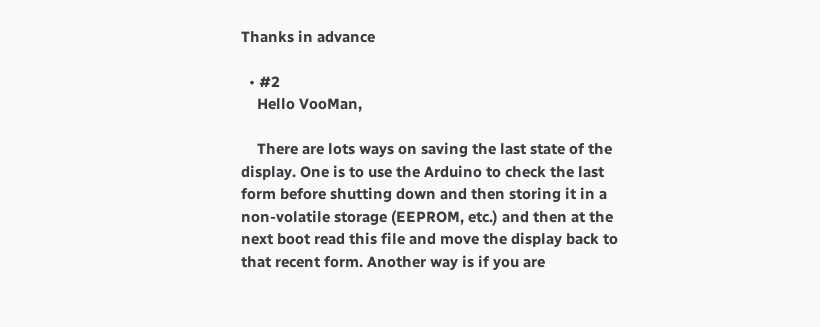Thanks in advance

  • #2
    Hello VooMan,

    There are lots ways on saving the last state of the display. One is to use the Arduino to check the last form before shutting down and then storing it in a non-volatile storage (EEPROM, etc.) and then at the next boot read this file and move the display back to that recent form. Another way is if you are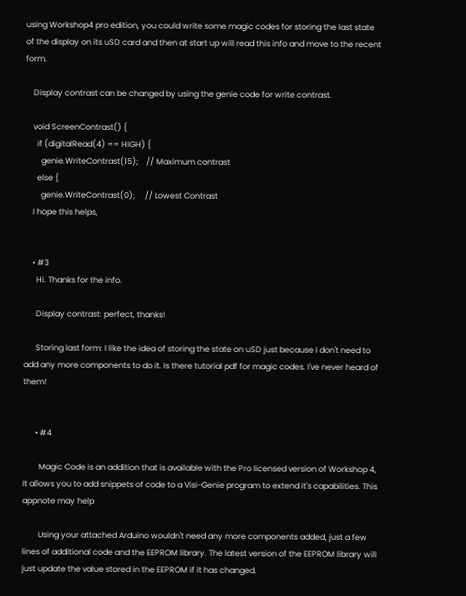using Workshop4 pro edition, you could write some magic codes for storing the last state of the display on its uSD card and then at start up will read this info and move to the recent form.

    Display contrast can be changed by using the genie code for write contrast.

    void ScreenContrast() {
      if (digitalRead(4) == HIGH) {
        genie.WriteContrast(15);    // Maximum contrast
      else {
        genie.WriteContrast(0);     // Lowest Contrast
    I hope this helps,


    • #3
      Hi. Thanks for the info.

      Display contrast: perfect, thanks!

      Storing last form: I like the idea of storing the state on uSD just because I don't need to add any more components to do it. Is there tutorial pdf for magic codes. I've never heard of them!


      • #4

        Magic Code is an addition that is available with the Pro licensed version of Workshop 4, It allows you to add snippets of code to a Visi-Genie program to extend it's capabilities. This appnote may help

        Using your attached Arduino wouldn't need any more components added, just a few lines of additional code and the EEPROM library. The latest version of the EEPROM library will just update the value stored in the EEPROM if it has changed.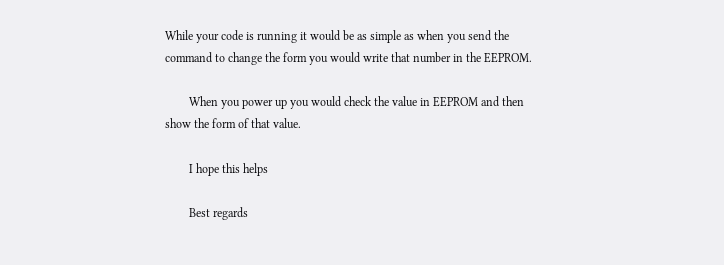While your code is running it would be as simple as when you send the command to change the form you would write that number in the EEPROM.

        When you power up you would check the value in EEPROM and then show the form of that value.

        I hope this helps

        Best regards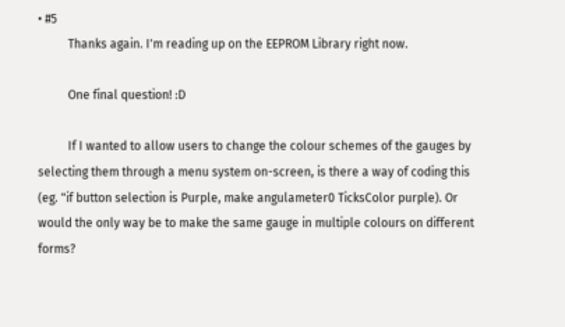• #5
          Thanks again. I'm reading up on the EEPROM Library right now.

          One final question! :D

          If I wanted to allow users to change the colour schemes of the gauges by selecting them through a menu system on-screen, is there a way of coding this (eg. "if button selection is Purple, make angulameter0 TicksColor purple). Or would the only way be to make the same gauge in multiple colours on different forms?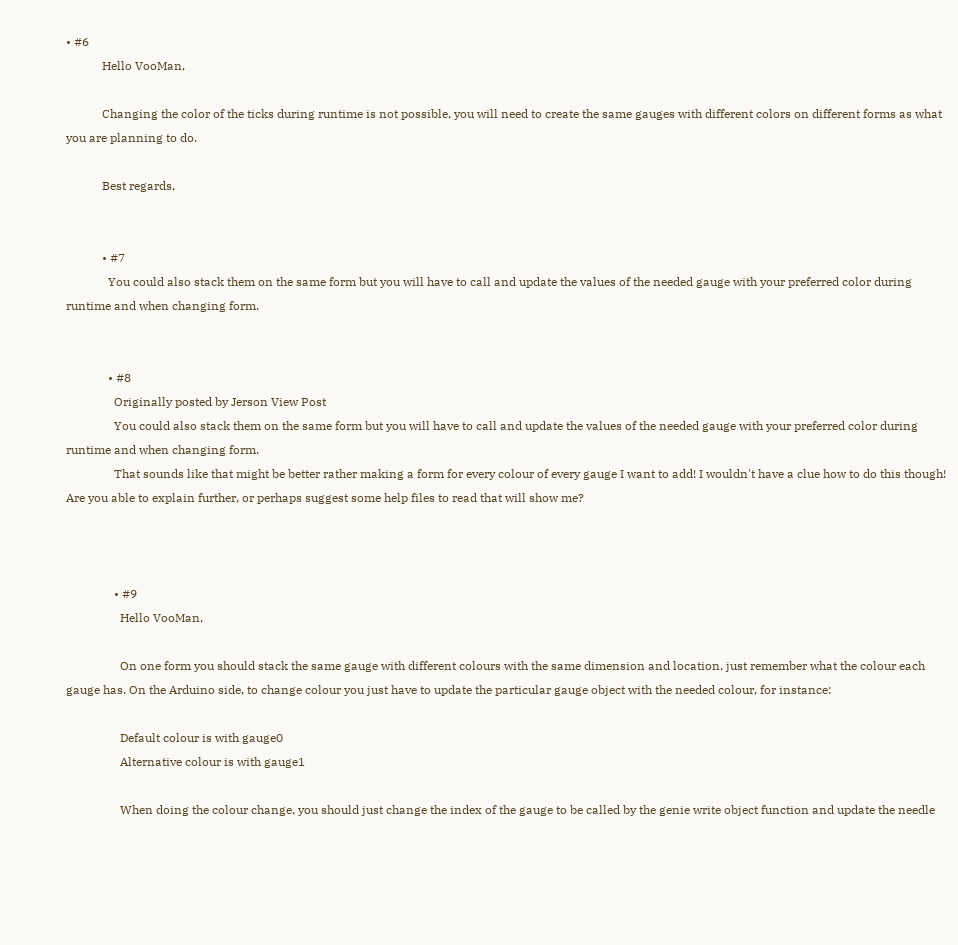• #6
            Hello VooMan,

            Changing the color of the ticks during runtime is not possible, you will need to create the same gauges with different colors on different forms as what you are planning to do.

            Best regards,


            • #7
              You could also stack them on the same form but you will have to call and update the values of the needed gauge with your preferred color during runtime and when changing form.


              • #8
                Originally posted by Jerson View Post
                You could also stack them on the same form but you will have to call and update the values of the needed gauge with your preferred color during runtime and when changing form.
                That sounds like that might be better rather making a form for every colour of every gauge I want to add! I wouldn't have a clue how to do this though! Are you able to explain further, or perhaps suggest some help files to read that will show me?



                • #9
                  Hello VooMan,

                  On one form you should stack the same gauge with different colours with the same dimension and location, just remember what the colour each gauge has. On the Arduino side, to change colour you just have to update the particular gauge object with the needed colour, for instance:

                  Default colour is with gauge0
                  Alternative colour is with gauge1

                  When doing the colour change, you should just change the index of the gauge to be called by the genie write object function and update the needle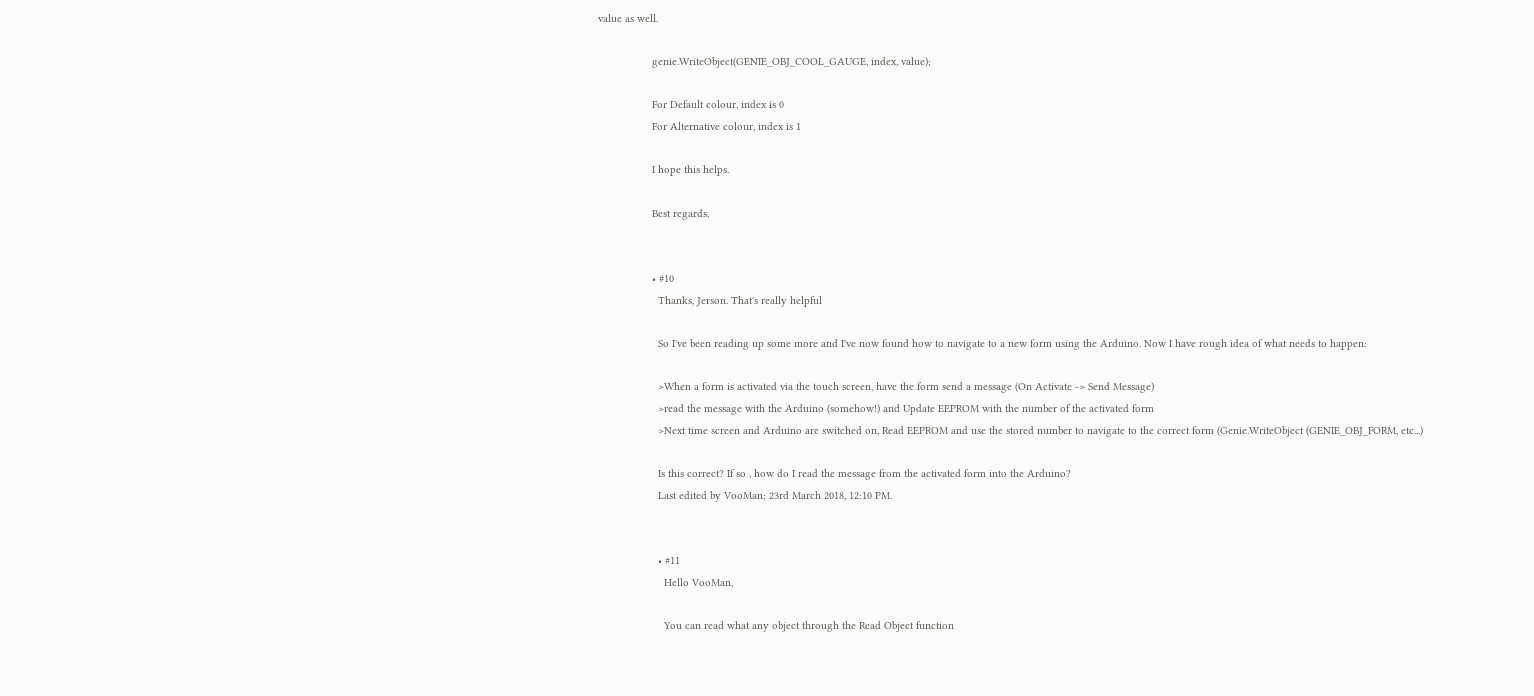value as well.

                  genie.WriteObject(GENIE_OBJ_COOL_GAUGE, index, value);

                  For Default colour, index is 0
                  For Alternative colour, index is 1

                  I hope this helps.

                  Best regards,


                  • #10
                    Thanks, Jerson. That's really helpful

                    So I've been reading up some more and I've now found how to navigate to a new form using the Arduino. Now I have rough idea of what needs to happen:

                    >When a form is activated via the touch screen, have the form send a message (On Activate -> Send Message)
                    >read the message with the Arduino (somehow!) and Update EEPROM with the number of the activated form
                    >Next time screen and Arduino are switched on, Read EEPROM and use the stored number to navigate to the correct form (Genie.WriteObject (GENIE_OBJ_FORM, etc...)

                    Is this correct? If so , how do I read the message from the activated form into the Arduino?
                    Last edited by VooMan; 23rd March 2018, 12:10 PM.


                    • #11
                      Hello VooMan,

                      You can read what any object through the Read Object function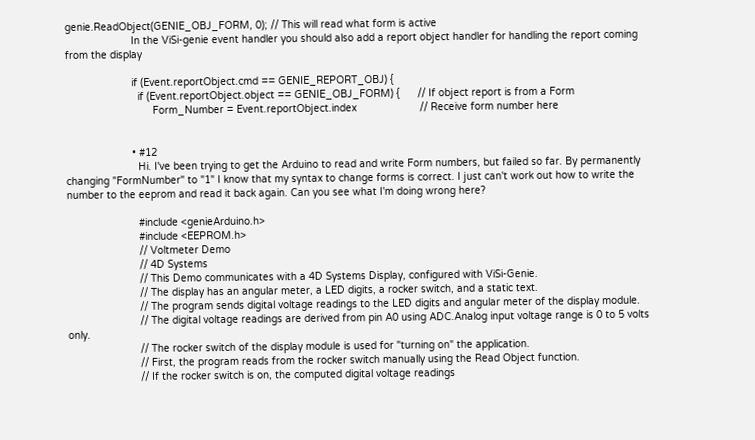genie.ReadObject(GENIE_OBJ_FORM, 0); // This will read what form is active
                      In the ViSi-genie event handler you should also add a report object handler for handling the report coming from the display

                      if (Event.reportObject.cmd == GENIE_REPORT_OBJ) {
                        if (Event.reportObject.object == GENIE_OBJ_FORM) {      // If object report is from a Form
                             Form_Number = Event.reportObject.index                     // Receive form number here


                      • #12
                        Hi. I've been trying to get the Arduino to read and write Form numbers, but failed so far. By permanently changing "FormNumber" to "1" I know that my syntax to change forms is correct. I just can't work out how to write the number to the eeprom and read it back again. Can you see what I'm doing wrong here?

                        #include <genieArduino.h>
                        #include <EEPROM.h>
                        // Voltmeter Demo
                        // 4D Systems
                        // This Demo communicates with a 4D Systems Display, configured with ViSi-Genie.
                        // The display has an angular meter, a LED digits, a rocker switch, and a static text.
                        // The program sends digital voltage readings to the LED digits and angular meter of the display module.
                        // The digital voltage readings are derived from pin A0 using ADC.Analog input voltage range is 0 to 5 volts only.
                        // The rocker switch of the display module is used for "turning on" the application.
                        // First, the program reads from the rocker switch manually using the Read Object function.
                        // If the rocker switch is on, the computed digital voltage readings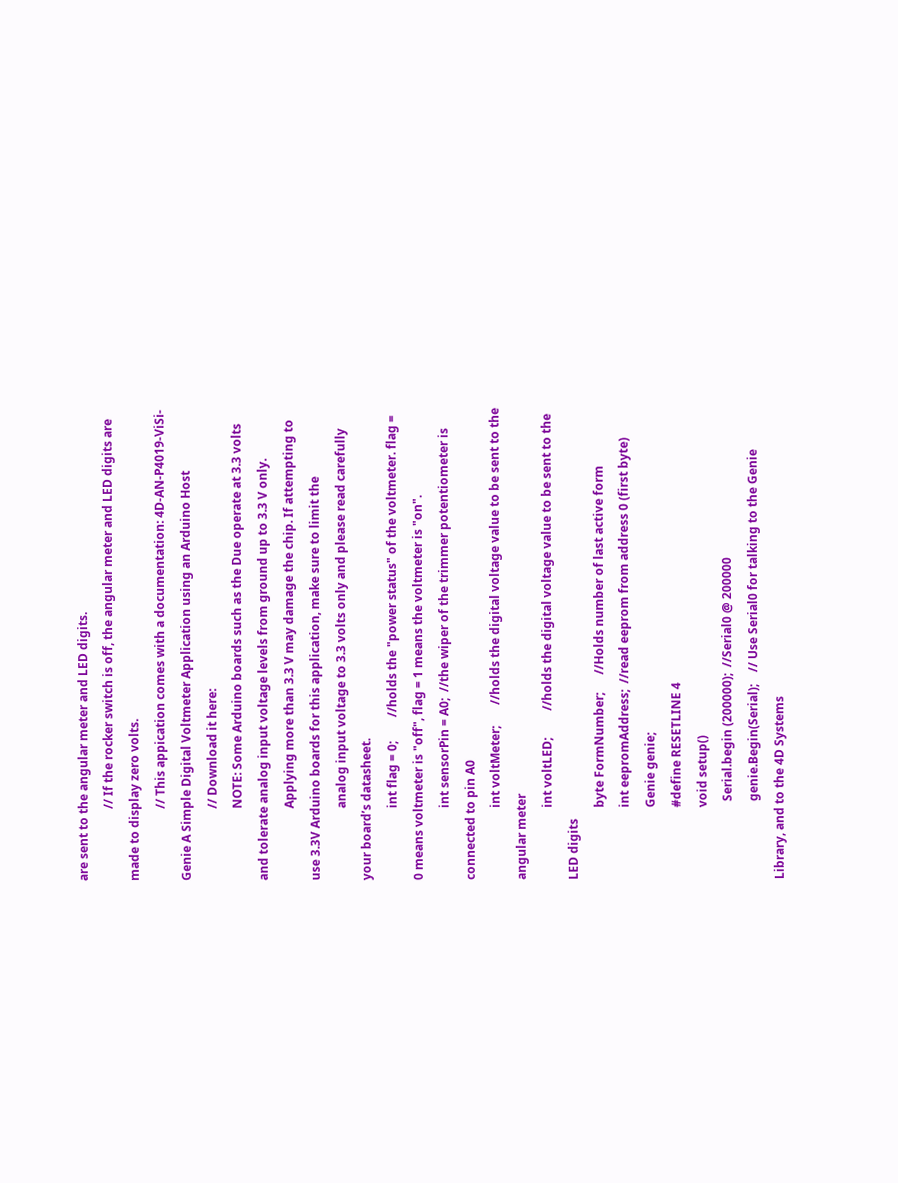are sent to the angular meter and LED digits.
                        // If the rocker switch is off, the angular meter and LED digits are made to display zero volts.
                        // This appication comes with a documentation: 4D-AN-P4019-ViSi-Genie A Simple Digital Voltmeter Application using an Arduino Host
                        // Download it here:
                        NOTE: Some Arduino boards such as the Due operate at 3.3 volts and tolerate analog input voltage levels from ground up to 3.3 V only.
                        Applying more than 3.3 V may damage the chip. If attempting to use 3.3V Arduino boards for this application, make sure to limit the
                        analog input voltage to 3.3 volts only and please read carefully your board’s datasheet.
                        int flag = 0;        //holds the "power status" of the voltmeter. flag = 0 means voltmeter is "off", flag = 1 means the voltmeter is "on".
                        int sensorPin = A0;  //the wiper of the trimmer potentiometer is connected to pin A0
                        int voltMeter;       //holds the digital voltage value to be sent to the angular meter
                        int voltLED;         //holds the digital voltage value to be sent to the LED digits
                        byte FormNumber;      //Holds number of last active form
                        int eepromAddress;  //read eeprom from address 0 (first byte)
                        Genie genie;
                        #define RESETLINE 4
                        void setup()
                          Serial.begin (200000);  //Serial0 @ 200000
                          genie.Begin(Serial);    // Use Serial0 for talking to the Genie Library, and to the 4D Systems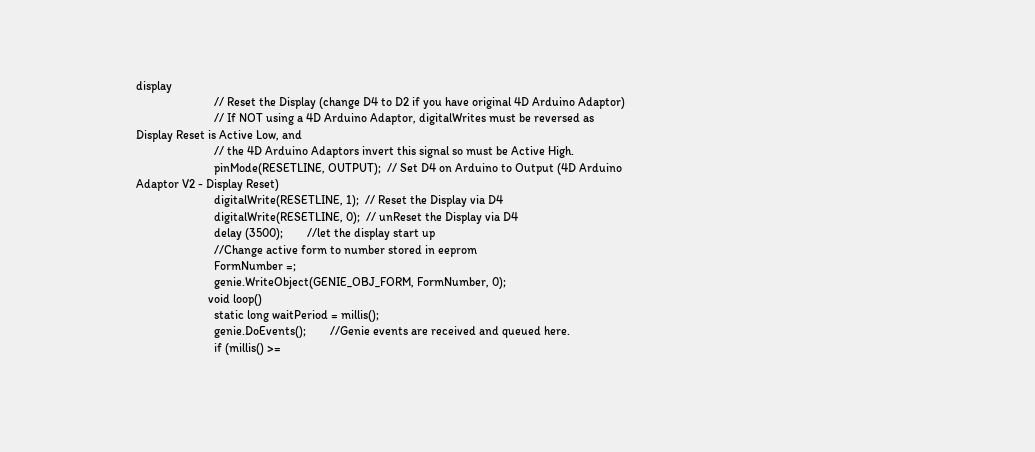display
                          // Reset the Display (change D4 to D2 if you have original 4D Arduino Adaptor)
                          // If NOT using a 4D Arduino Adaptor, digitalWrites must be reversed as Display Reset is Active Low, and
                          // the 4D Arduino Adaptors invert this signal so must be Active High.
                          pinMode(RESETLINE, OUTPUT);  // Set D4 on Arduino to Output (4D Arduino Adaptor V2 - Display Reset)
                          digitalWrite(RESETLINE, 1);  // Reset the Display via D4
                          digitalWrite(RESETLINE, 0);  // unReset the Display via D4
                          delay (3500);        //let the display start up
                          //Change active form to number stored in eeprom
                          FormNumber =;
                          genie.WriteObject(GENIE_OBJ_FORM, FormNumber, 0);
                        void loop()
                          static long waitPeriod = millis();
                          genie.DoEvents();        //Genie events are received and queued here.
                          if (millis() >=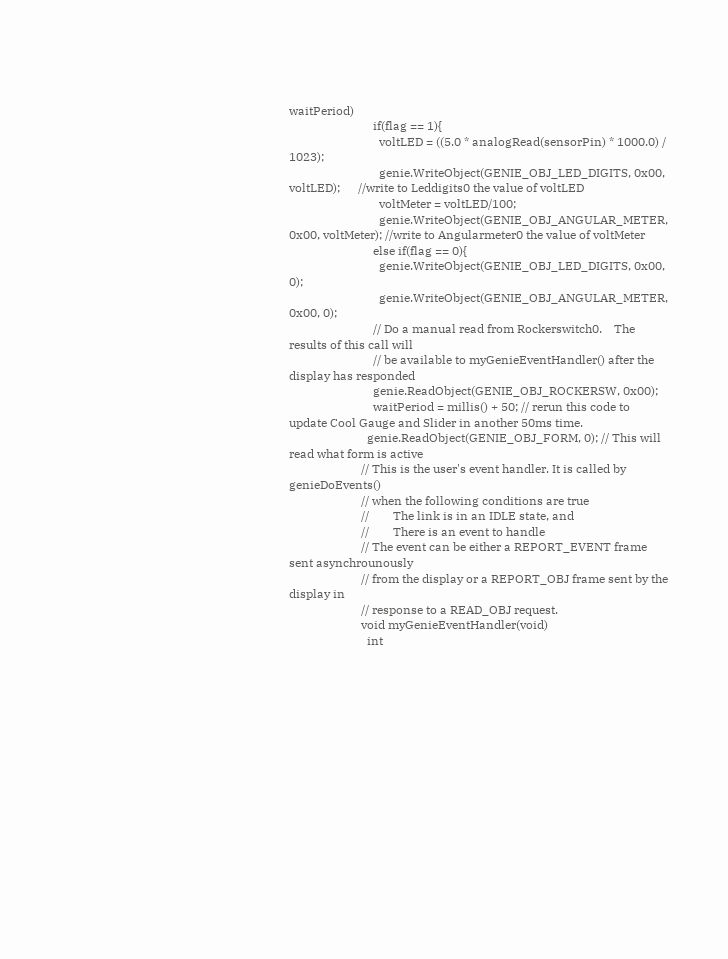waitPeriod)
                            if(flag == 1){
                              voltLED = ((5.0 * analogRead(sensorPin) * 1000.0) / 1023);
                              genie.WriteObject(GENIE_OBJ_LED_DIGITS, 0x00, voltLED);      //write to Leddigits0 the value of voltLED
                              voltMeter = voltLED/100;
                              genie.WriteObject(GENIE_OBJ_ANGULAR_METER, 0x00, voltMeter); //write to Angularmeter0 the value of voltMeter
                            else if(flag == 0){
                              genie.WriteObject(GENIE_OBJ_LED_DIGITS, 0x00, 0);
                              genie.WriteObject(GENIE_OBJ_ANGULAR_METER, 0x00, 0);
                            // Do a manual read from Rockerswitch0.    The results of this call will
                            // be available to myGenieEventHandler() after the display has responded
                            genie.ReadObject(GENIE_OBJ_ROCKERSW, 0x00);
                            waitPeriod = millis() + 50; // rerun this code to update Cool Gauge and Slider in another 50ms time.
                          genie.ReadObject(GENIE_OBJ_FORM, 0); // This will read what form is active
                        // This is the user's event handler. It is called by genieDoEvents()
                        // when the following conditions are true
                        //        The link is in an IDLE state, and
                        //        There is an event to handle
                        // The event can be either a REPORT_EVENT frame sent asynchrounously
                        // from the display or a REPORT_OBJ frame sent by the display in
                        // response to a READ_OBJ request.
                        void myGenieEventHandler(void)
                          int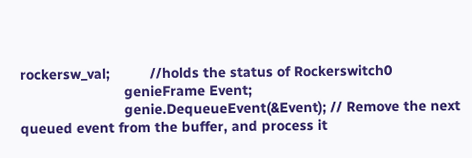rockersw_val;          //holds the status of Rockerswitch0
                          genieFrame Event;
                          genie.DequeueEvent(&Event); // Remove the next queued event from the buffer, and process it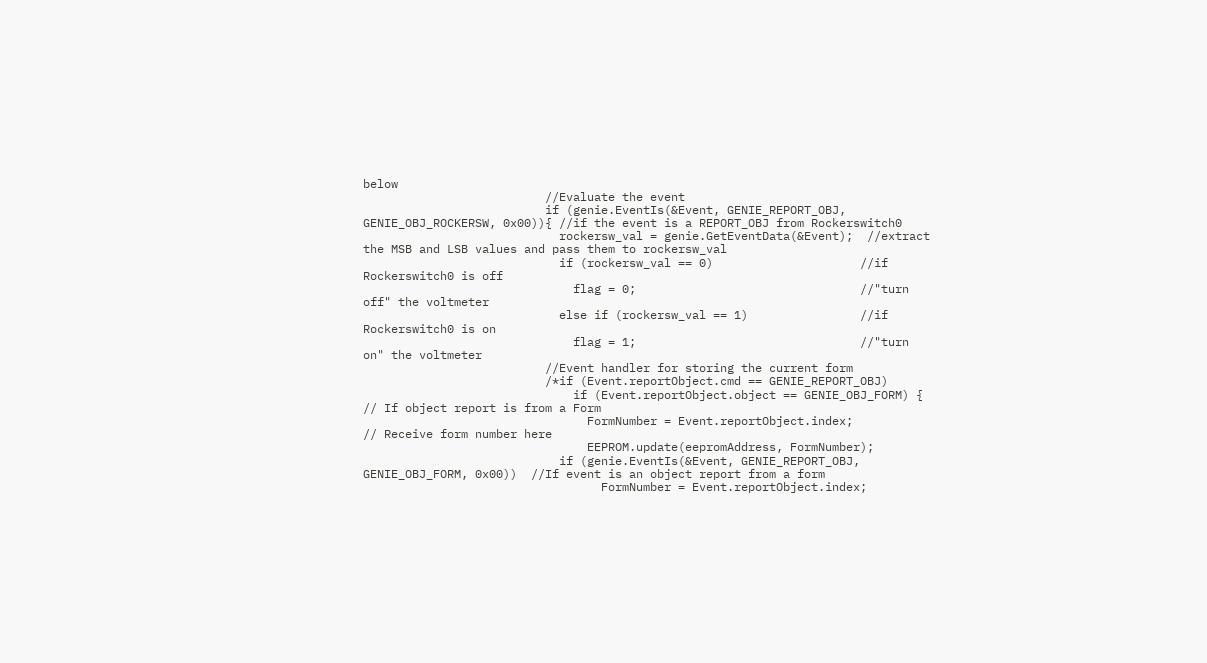below
                          //Evaluate the event
                          if (genie.EventIs(&Event, GENIE_REPORT_OBJ, GENIE_OBJ_ROCKERSW, 0x00)){ //if the event is a REPORT_OBJ from Rockerswitch0
                            rockersw_val = genie.GetEventData(&Event);  //extract the MSB and LSB values and pass them to rockersw_val
                            if (rockersw_val == 0)                     //if Rockerswitch0 is off
                              flag = 0;                                //"turn off" the voltmeter
                            else if (rockersw_val == 1)                //if Rockerswitch0 is on
                              flag = 1;                                //"turn on" the voltmeter
                          //Event handler for storing the current form
                          /*if (Event.reportObject.cmd == GENIE_REPORT_OBJ)
                              if (Event.reportObject.object == GENIE_OBJ_FORM) {      // If object report is from a Form
                                FormNumber = Event.reportObject.index;                     // Receive form number here
                                EEPROM.update(eepromAddress, FormNumber);
                            if (genie.EventIs(&Event, GENIE_REPORT_OBJ, GENIE_OBJ_FORM, 0x00))  //If event is an object report from a form
                                  FormNumber = Event.reportObject.index;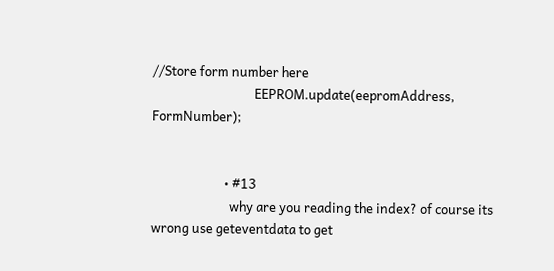//Store form number here
                                  EEPROM.update(eepromAddress, FormNumber);


                        • #13
                          why are you reading the index? of course its wrong use geteventdata to get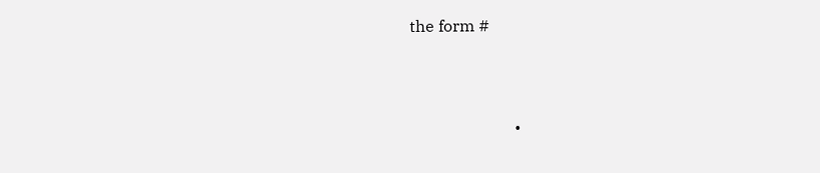the form #



                          •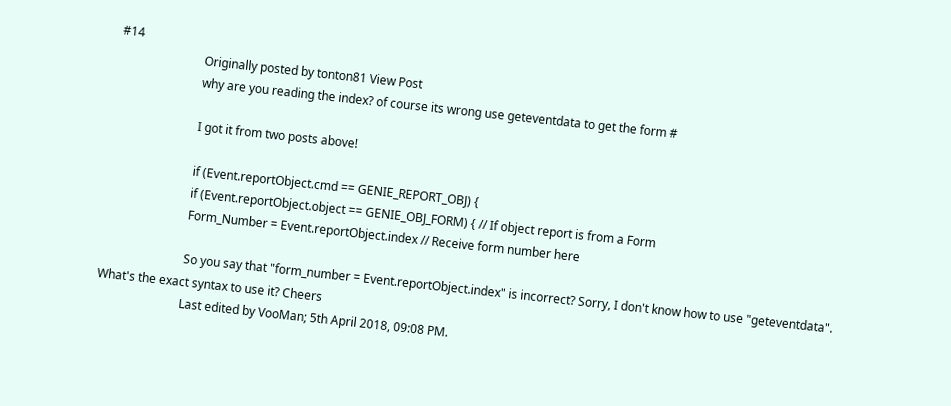#14
                            Originally posted by tonton81 View Post
                            why are you reading the index? of course its wrong use geteventdata to get the form #

                            I got it from two posts above!

                            if (Event.reportObject.cmd == GENIE_REPORT_OBJ) {
                            if (Event.reportObject.object == GENIE_OBJ_FORM) { // If object report is from a Form
                            Form_Number = Event.reportObject.index // Receive form number here

                            So you say that "form_number = Event.reportObject.index" is incorrect? Sorry, I don't know how to use "geteventdata". What's the exact syntax to use it? Cheers
                            Last edited by VooMan; 5th April 2018, 09:08 PM.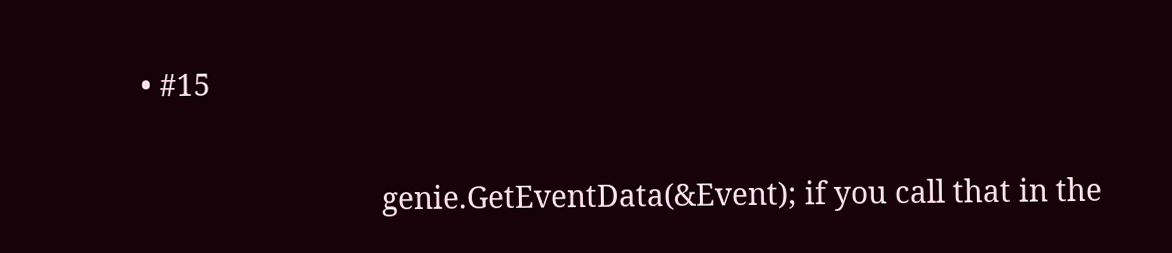• #15

                              genie.GetEventData(&Event); if you call that in the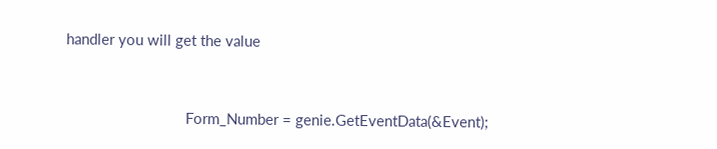handler you will get the value


                              Form_Number = genie.GetEventData(&Event);